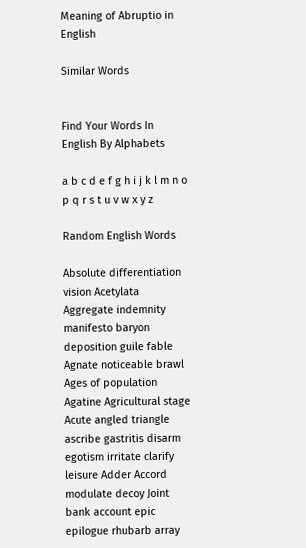Meaning of Abruptio in English

Similar Words


Find Your Words In English By Alphabets

a b c d e f g h i j k l m n o p q r s t u v w x y z

Random English Words

Absolute differentiation vision Acetylata Aggregate indemnity manifesto baryon deposition guile fable Agnate noticeable brawl Ages of population Agatine Agricultural stage Acute angled triangle ascribe gastritis disarm egotism irritate clarify leisure Adder Accord modulate decoy Joint bank account epic epilogue rhubarb array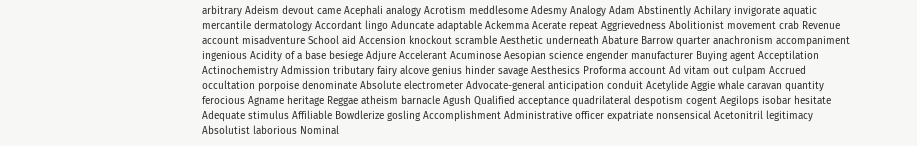arbitrary Adeism devout came Acephali analogy Acrotism meddlesome Adesmy Analogy Adam Abstinently Achilary invigorate aquatic mercantile dermatology Accordant lingo Aduncate adaptable Ackemma Acerate repeat Aggrievedness Abolitionist movement crab Revenue account misadventure School aid Accension knockout scramble Aesthetic underneath Abature Barrow quarter anachronism accompaniment ingenious Acidity of a base besiege Adjure Accelerant Acuminose Aesopian science engender manufacturer Buying agent Acceptilation Actinochemistry Admission tributary fairy alcove genius hinder savage Aesthesics Proforma account Ad vitam out culpam Accrued occultation porpoise denominate Absolute electrometer Advocate-general anticipation conduit Acetylide Aggie whale caravan quantity ferocious Agname heritage Reggae atheism barnacle Agush Qualified acceptance quadrilateral despotism cogent Aegilops isobar hesitate Adequate stimulus Affiliable Bowdlerize gosling Accomplishment Administrative officer expatriate nonsensical Acetonitril legitimacy Absolutist laborious Nominal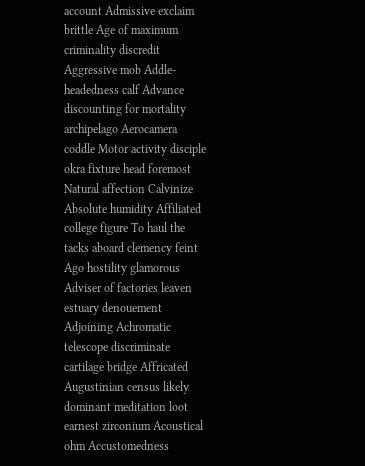account Admissive exclaim brittle Age of maximum criminality discredit Aggressive mob Addle-headedness calf Advance discounting for mortality archipelago Aerocamera coddle Motor activity disciple okra fixture head foremost Natural affection Calvinize Absolute humidity Affiliated college figure To haul the tacks aboard clemency feint Ago hostility glamorous Adviser of factories leaven estuary denouement Adjoining Achromatic telescope discriminate cartilage bridge Affricated Augustinian census likely dominant meditation loot earnest zirconium Acoustical ohm Accustomedness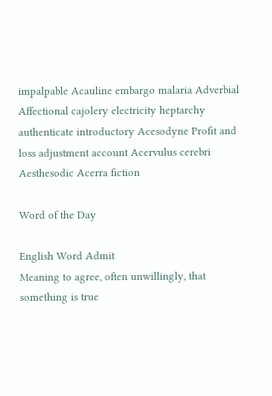impalpable Acauline embargo malaria Adverbial Affectional cajolery electricity heptarchy authenticate introductory Acesodyne Profit and loss adjustment account Acervulus cerebri Aesthesodic Acerra fiction

Word of the Day

English Word Admit
Meaning to agree, often unwillingly, that something is true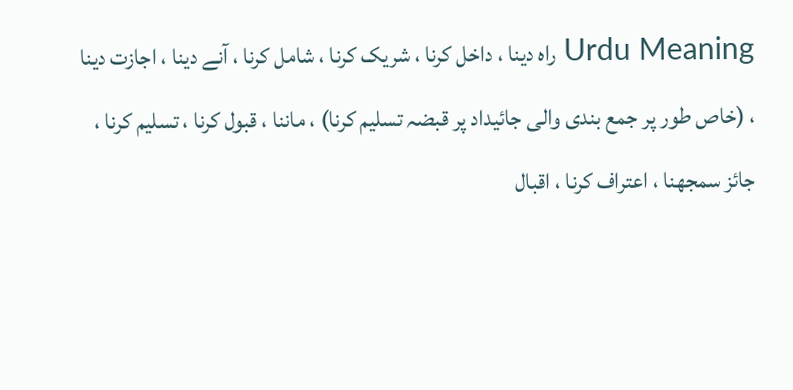Urdu Meaning راہ دینا ، داخل کرنا ، شریک کرنا ، شامل کرنا ، آنے دینا ، اجازت دینا ، (خاص طور پر جمع بندی والی جائیداد پر قبضہ تسلیم کرنا) ، ماننا ، قبول کرنا ، تسلیم کرنا ، جائز سمجھنا ، اعتراف کرنا ، اقبال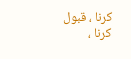کرنا ، قبول کرنا ،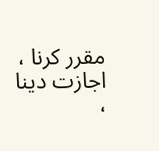مقرر کرنا ، اجازت دینا ،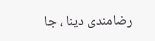رضامندی دینا ، جا